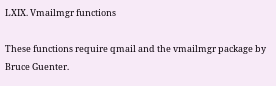LXIX. Vmailmgr functions

These functions require qmail and the vmailmgr package by Bruce Guenter.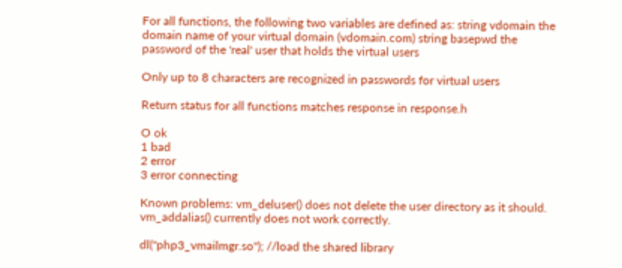For all functions, the following two variables are defined as: string vdomain the domain name of your virtual domain (vdomain.com) string basepwd the password of the 'real' user that holds the virtual users

Only up to 8 characters are recognized in passwords for virtual users

Return status for all functions matches response in response.h

O ok
1 bad
2 error
3 error connecting

Known problems: vm_deluser() does not delete the user directory as it should. vm_addalias() currently does not work correctly.

dl("php3_vmailmgr.so"); //load the shared library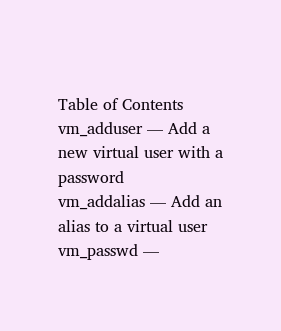Table of Contents
vm_adduser — Add a new virtual user with a password
vm_addalias — Add an alias to a virtual user
vm_passwd —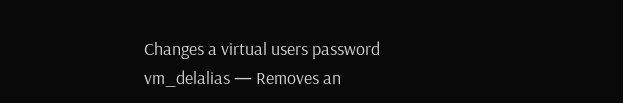Changes a virtual users password
vm_delalias — Removes an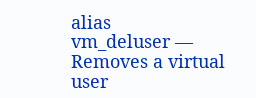alias
vm_deluser — Removes a virtual user